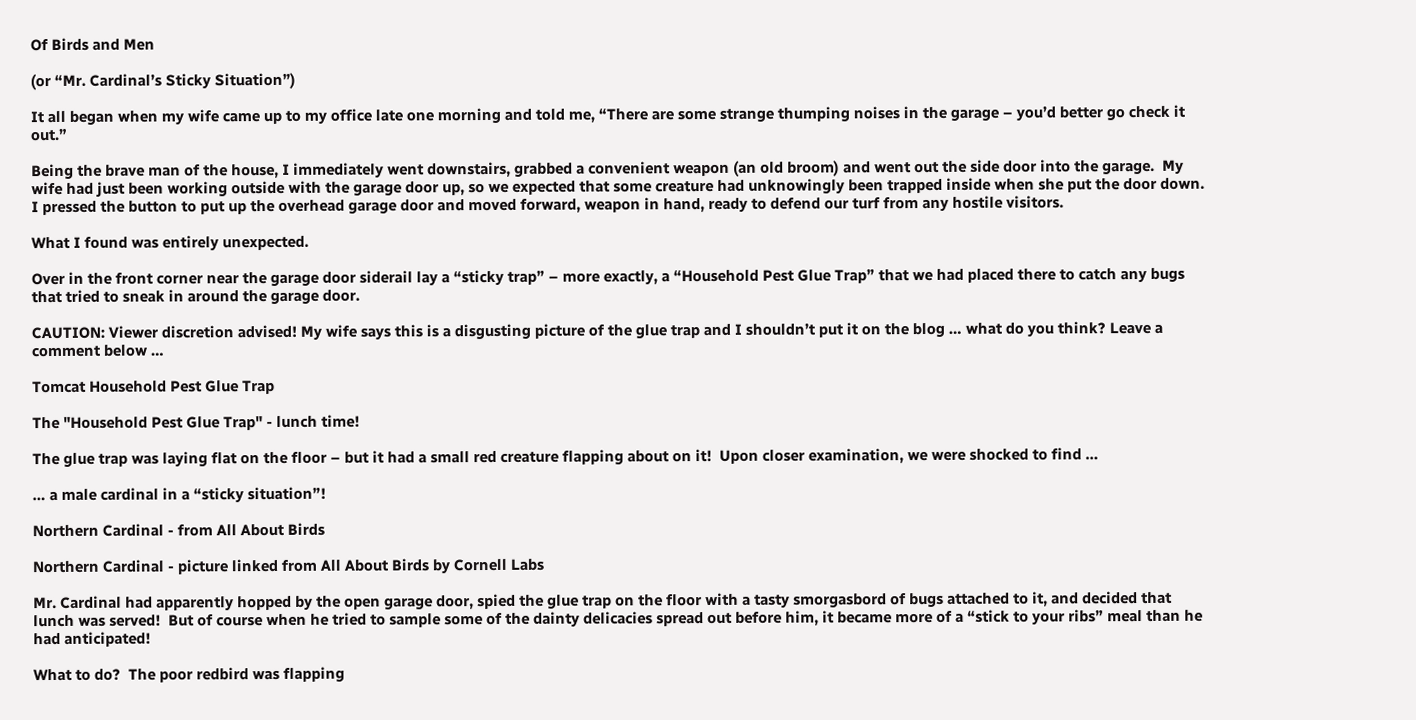Of Birds and Men

(or “Mr. Cardinal’s Sticky Situation”)

It all began when my wife came up to my office late one morning and told me, “There are some strange thumping noises in the garage – you’d better go check it out.”

Being the brave man of the house, I immediately went downstairs, grabbed a convenient weapon (an old broom) and went out the side door into the garage.  My wife had just been working outside with the garage door up, so we expected that some creature had unknowingly been trapped inside when she put the door down.  I pressed the button to put up the overhead garage door and moved forward, weapon in hand, ready to defend our turf from any hostile visitors.

What I found was entirely unexpected.

Over in the front corner near the garage door siderail lay a “sticky trap” – more exactly, a “Household Pest Glue Trap” that we had placed there to catch any bugs that tried to sneak in around the garage door.

CAUTION: Viewer discretion advised! My wife says this is a disgusting picture of the glue trap and I shouldn’t put it on the blog … what do you think? Leave a comment below …

Tomcat Household Pest Glue Trap

The "Household Pest Glue Trap" - lunch time!

The glue trap was laying flat on the floor – but it had a small red creature flapping about on it!  Upon closer examination, we were shocked to find …

… a male cardinal in a “sticky situation”!

Northern Cardinal - from All About Birds

Northern Cardinal - picture linked from All About Birds by Cornell Labs

Mr. Cardinal had apparently hopped by the open garage door, spied the glue trap on the floor with a tasty smorgasbord of bugs attached to it, and decided that lunch was served!  But of course when he tried to sample some of the dainty delicacies spread out before him, it became more of a “stick to your ribs” meal than he had anticipated!

What to do?  The poor redbird was flapping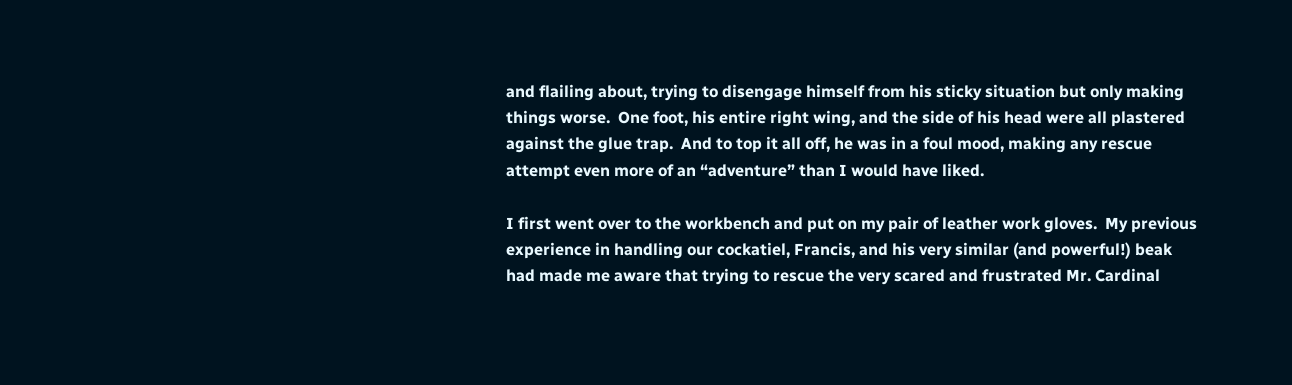and flailing about, trying to disengage himself from his sticky situation but only making things worse.  One foot, his entire right wing, and the side of his head were all plastered against the glue trap.  And to top it all off, he was in a foul mood, making any rescue attempt even more of an “adventure” than I would have liked.

I first went over to the workbench and put on my pair of leather work gloves.  My previous experience in handling our cockatiel, Francis, and his very similar (and powerful!) beak had made me aware that trying to rescue the very scared and frustrated Mr. Cardinal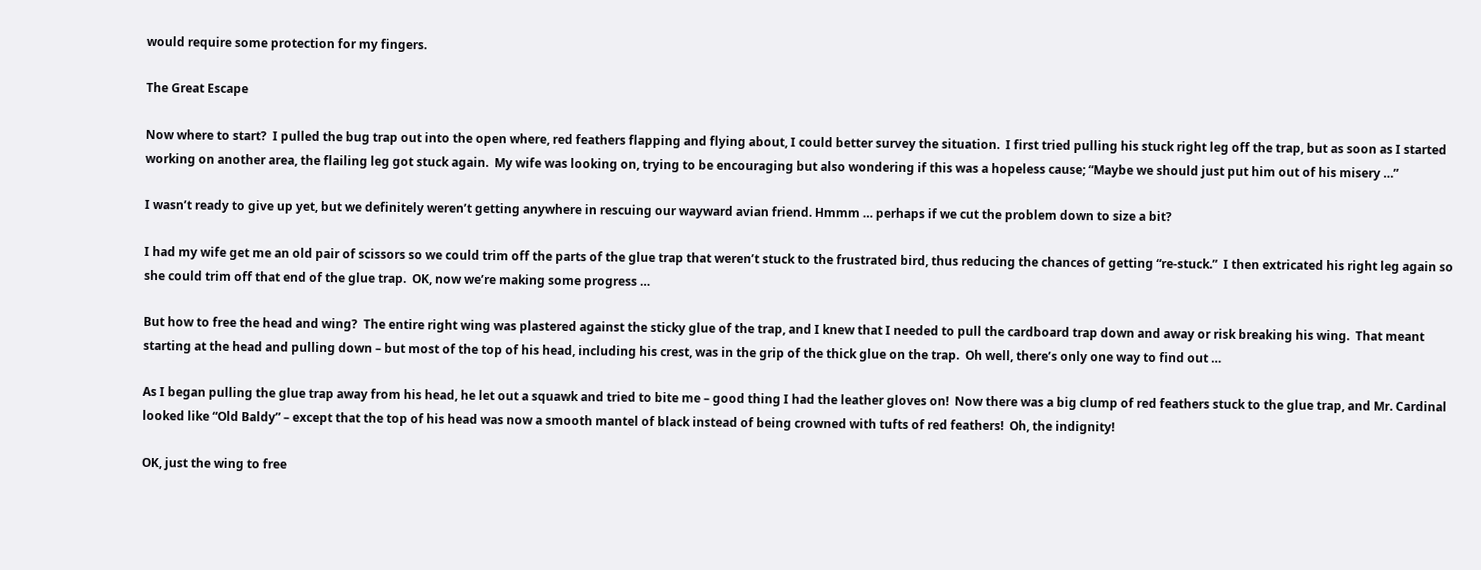would require some protection for my fingers.

The Great Escape

Now where to start?  I pulled the bug trap out into the open where, red feathers flapping and flying about, I could better survey the situation.  I first tried pulling his stuck right leg off the trap, but as soon as I started working on another area, the flailing leg got stuck again.  My wife was looking on, trying to be encouraging but also wondering if this was a hopeless cause; “Maybe we should just put him out of his misery …”

I wasn’t ready to give up yet, but we definitely weren’t getting anywhere in rescuing our wayward avian friend. Hmmm … perhaps if we cut the problem down to size a bit?

I had my wife get me an old pair of scissors so we could trim off the parts of the glue trap that weren’t stuck to the frustrated bird, thus reducing the chances of getting “re-stuck.”  I then extricated his right leg again so she could trim off that end of the glue trap.  OK, now we’re making some progress …

But how to free the head and wing?  The entire right wing was plastered against the sticky glue of the trap, and I knew that I needed to pull the cardboard trap down and away or risk breaking his wing.  That meant starting at the head and pulling down – but most of the top of his head, including his crest, was in the grip of the thick glue on the trap.  Oh well, there’s only one way to find out …

As I began pulling the glue trap away from his head, he let out a squawk and tried to bite me – good thing I had the leather gloves on!  Now there was a big clump of red feathers stuck to the glue trap, and Mr. Cardinal looked like “Old Baldy” – except that the top of his head was now a smooth mantel of black instead of being crowned with tufts of red feathers!  Oh, the indignity!

OK, just the wing to free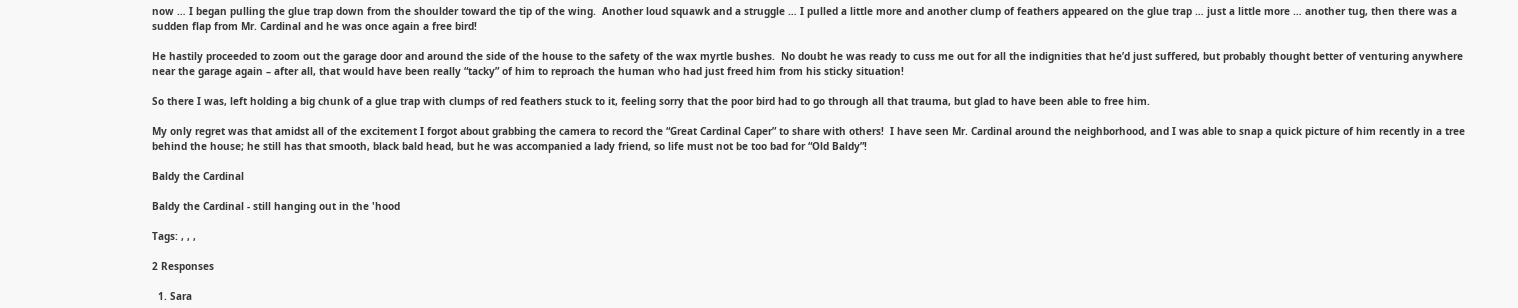now … I began pulling the glue trap down from the shoulder toward the tip of the wing.  Another loud squawk and a struggle … I pulled a little more and another clump of feathers appeared on the glue trap … just a little more … another tug, then there was a sudden flap from Mr. Cardinal and he was once again a free bird!

He hastily proceeded to zoom out the garage door and around the side of the house to the safety of the wax myrtle bushes.  No doubt he was ready to cuss me out for all the indignities that he’d just suffered, but probably thought better of venturing anywhere near the garage again – after all, that would have been really “tacky” of him to reproach the human who had just freed him from his sticky situation!

So there I was, left holding a big chunk of a glue trap with clumps of red feathers stuck to it, feeling sorry that the poor bird had to go through all that trauma, but glad to have been able to free him.

My only regret was that amidst all of the excitement I forgot about grabbing the camera to record the “Great Cardinal Caper” to share with others!  I have seen Mr. Cardinal around the neighborhood, and I was able to snap a quick picture of him recently in a tree behind the house; he still has that smooth, black bald head, but he was accompanied a lady friend, so life must not be too bad for “Old Baldy”!

Baldy the Cardinal

Baldy the Cardinal - still hanging out in the 'hood

Tags: , , ,

2 Responses

  1. Sara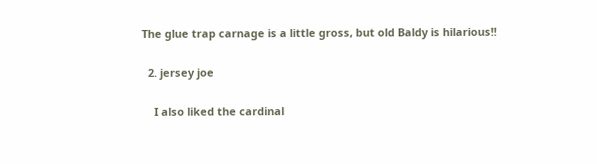The glue trap carnage is a little gross, but old Baldy is hilarious!!

  2. jersey joe

    I also liked the cardinal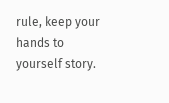rule, keep your hands to yourself story.